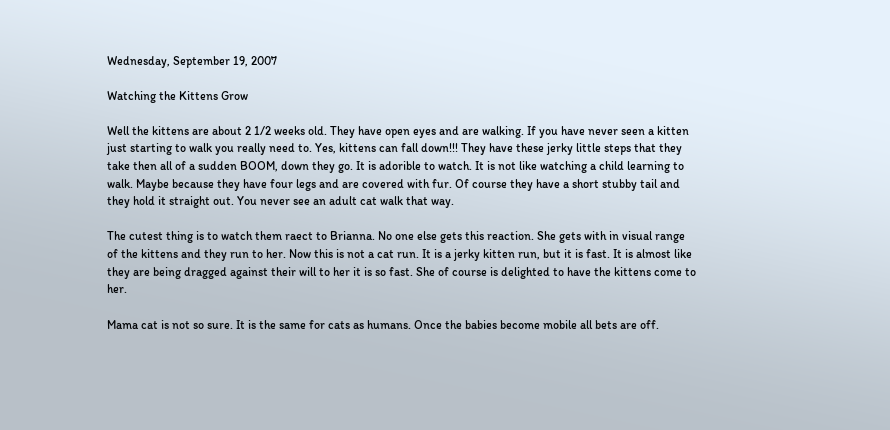Wednesday, September 19, 2007

Watching the Kittens Grow

Well the kittens are about 2 1/2 weeks old. They have open eyes and are walking. If you have never seen a kitten just starting to walk you really need to. Yes, kittens can fall down!!! They have these jerky little steps that they take then all of a sudden BOOM, down they go. It is adorible to watch. It is not like watching a child learning to walk. Maybe because they have four legs and are covered with fur. Of course they have a short stubby tail and they hold it straight out. You never see an adult cat walk that way.

The cutest thing is to watch them raect to Brianna. No one else gets this reaction. She gets with in visual range of the kittens and they run to her. Now this is not a cat run. It is a jerky kitten run, but it is fast. It is almost like they are being dragged against their will to her it is so fast. She of course is delighted to have the kittens come to her.

Mama cat is not so sure. It is the same for cats as humans. Once the babies become mobile all bets are off.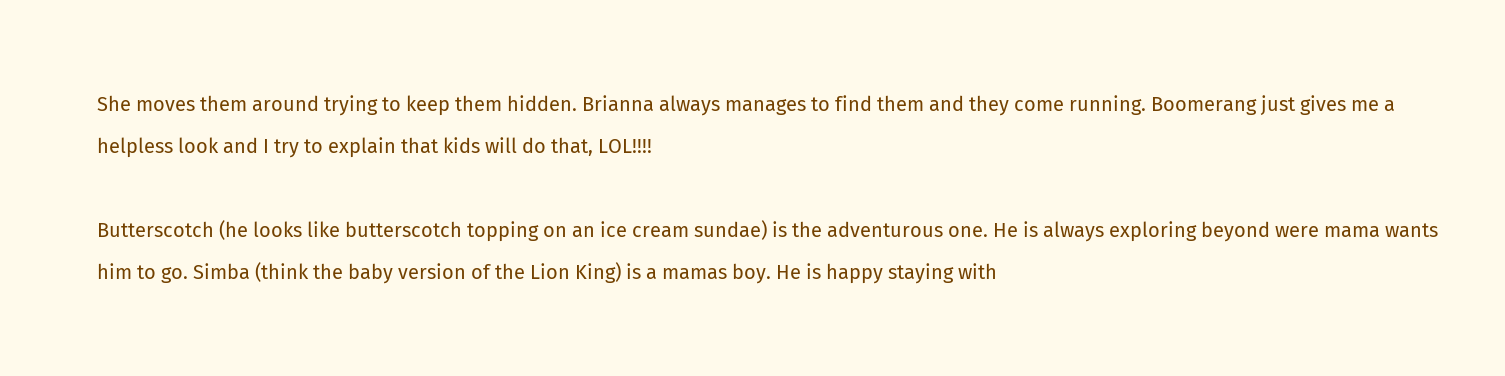She moves them around trying to keep them hidden. Brianna always manages to find them and they come running. Boomerang just gives me a helpless look and I try to explain that kids will do that, LOL!!!!

Butterscotch (he looks like butterscotch topping on an ice cream sundae) is the adventurous one. He is always exploring beyond were mama wants him to go. Simba (think the baby version of the Lion King) is a mamas boy. He is happy staying with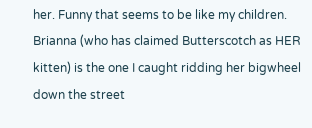her. Funny that seems to be like my children. Brianna (who has claimed Butterscotch as HER kitten) is the one I caught ridding her bigwheel down the street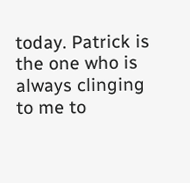today. Patrick is the one who is always clinging to me to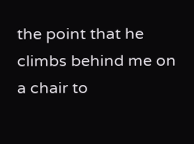the point that he climbs behind me on a chair to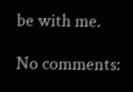be with me.

No comments: